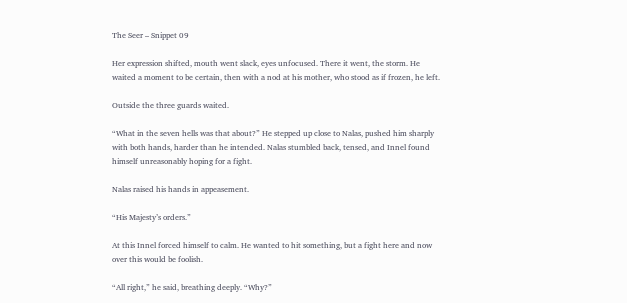The Seer – Snippet 09

Her expression shifted, mouth went slack, eyes unfocused. There it went, the storm. He waited a moment to be certain, then with a nod at his mother, who stood as if frozen, he left.

Outside the three guards waited.

“What in the seven hells was that about?” He stepped up close to Nalas, pushed him sharply with both hands, harder than he intended. Nalas stumbled back, tensed, and Innel found himself unreasonably hoping for a fight.

Nalas raised his hands in appeasement.

“His Majesty’s orders.”

At this Innel forced himself to calm. He wanted to hit something, but a fight here and now over this would be foolish.

“All right,” he said, breathing deeply. “Why?”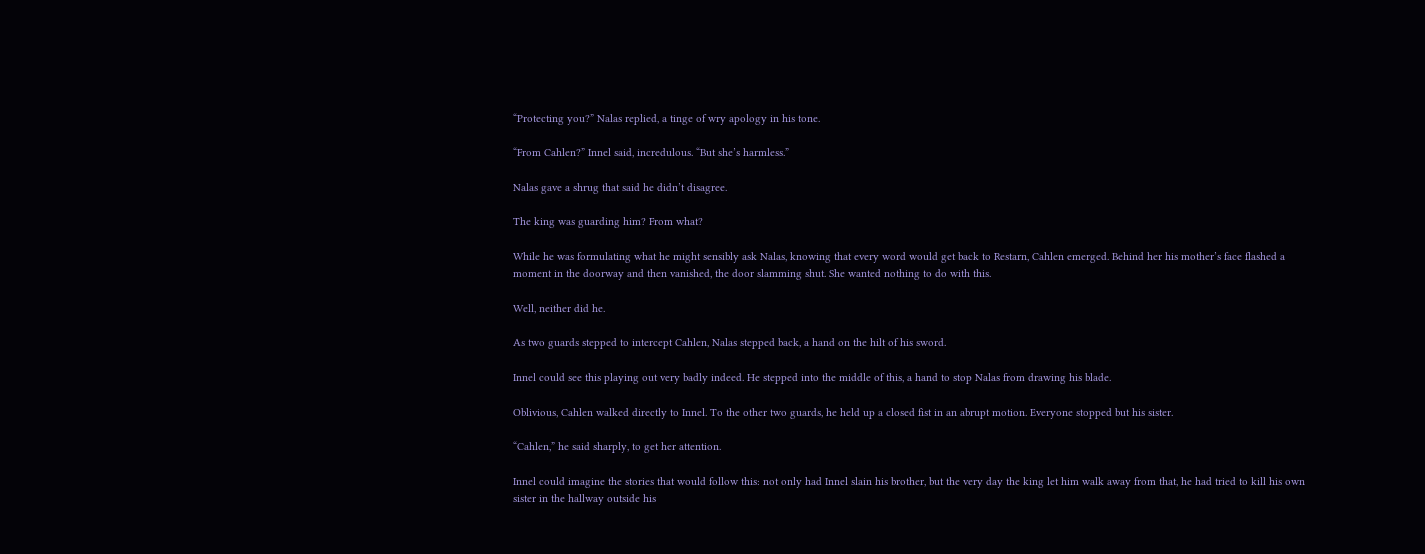“Protecting you?” Nalas replied, a tinge of wry apology in his tone.

“From Cahlen?” Innel said, incredulous. “But she’s harmless.”

Nalas gave a shrug that said he didn’t disagree.

The king was guarding him? From what?

While he was formulating what he might sensibly ask Nalas, knowing that every word would get back to Restarn, Cahlen emerged. Behind her his mother’s face flashed a moment in the doorway and then vanished, the door slamming shut. She wanted nothing to do with this.

Well, neither did he.

As two guards stepped to intercept Cahlen, Nalas stepped back, a hand on the hilt of his sword.

Innel could see this playing out very badly indeed. He stepped into the middle of this, a hand to stop Nalas from drawing his blade.

Oblivious, Cahlen walked directly to Innel. To the other two guards, he held up a closed fist in an abrupt motion. Everyone stopped but his sister.

“Cahlen,” he said sharply, to get her attention.

Innel could imagine the stories that would follow this: not only had Innel slain his brother, but the very day the king let him walk away from that, he had tried to kill his own sister in the hallway outside his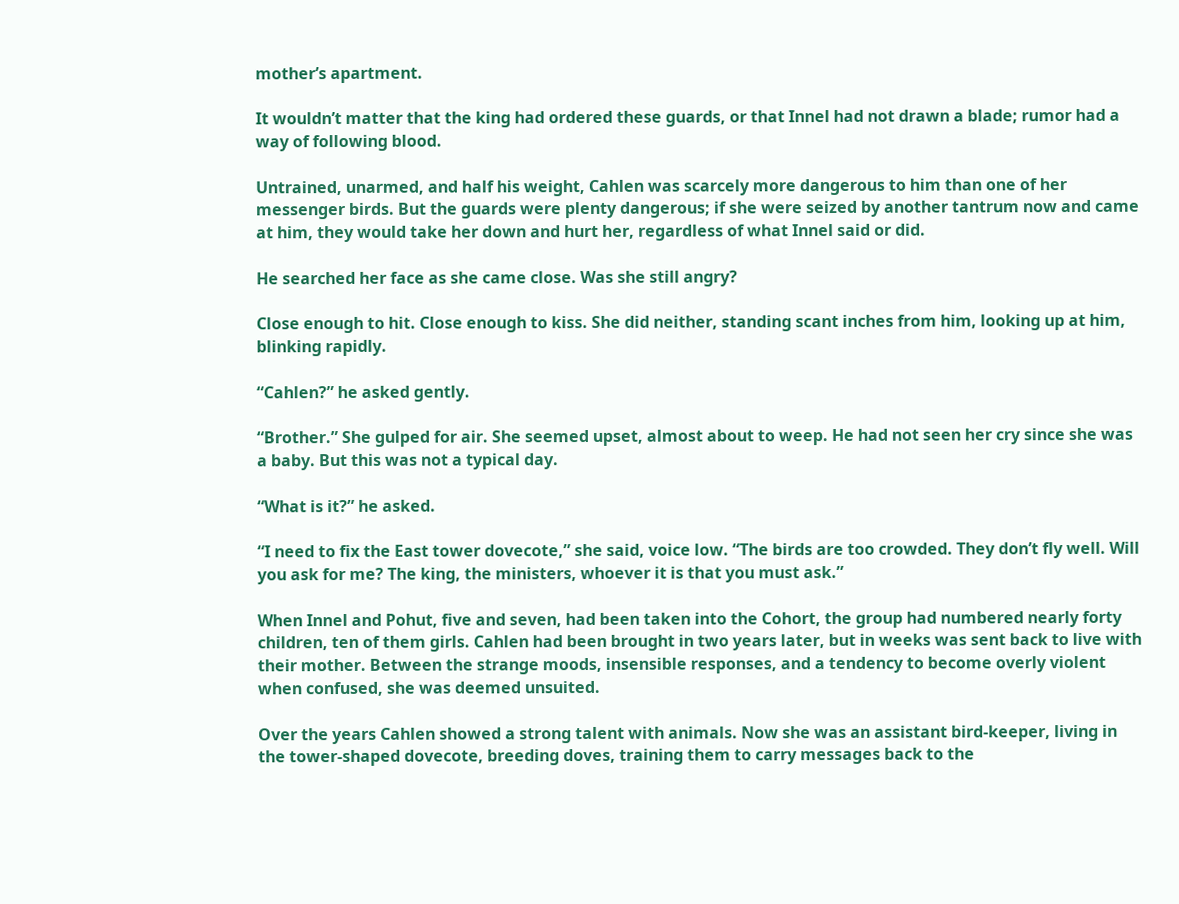mother’s apartment.

It wouldn’t matter that the king had ordered these guards, or that Innel had not drawn a blade; rumor had a way of following blood.

Untrained, unarmed, and half his weight, Cahlen was scarcely more dangerous to him than one of her messenger birds. But the guards were plenty dangerous; if she were seized by another tantrum now and came at him, they would take her down and hurt her, regardless of what Innel said or did.

He searched her face as she came close. Was she still angry?

Close enough to hit. Close enough to kiss. She did neither, standing scant inches from him, looking up at him, blinking rapidly.

“Cahlen?” he asked gently.

“Brother.” She gulped for air. She seemed upset, almost about to weep. He had not seen her cry since she was a baby. But this was not a typical day.

“What is it?” he asked.

“I need to fix the East tower dovecote,” she said, voice low. “The birds are too crowded. They don’t fly well. Will you ask for me? The king, the ministers, whoever it is that you must ask.”

When Innel and Pohut, five and seven, had been taken into the Cohort, the group had numbered nearly forty children, ten of them girls. Cahlen had been brought in two years later, but in weeks was sent back to live with their mother. Between the strange moods, insensible responses, and a tendency to become overly violent when confused, she was deemed unsuited.

Over the years Cahlen showed a strong talent with animals. Now she was an assistant bird-keeper, living in the tower-shaped dovecote, breeding doves, training them to carry messages back to the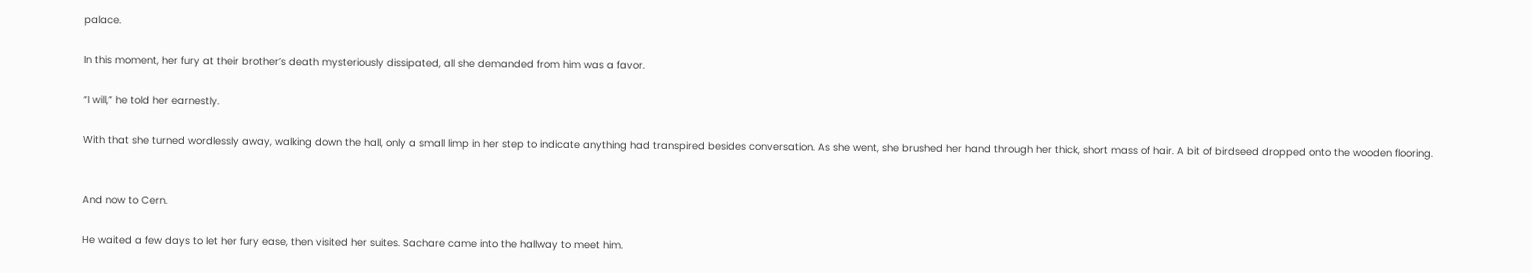palace.

In this moment, her fury at their brother’s death mysteriously dissipated, all she demanded from him was a favor.

“I will,” he told her earnestly.

With that she turned wordlessly away, walking down the hall, only a small limp in her step to indicate anything had transpired besides conversation. As she went, she brushed her hand through her thick, short mass of hair. A bit of birdseed dropped onto the wooden flooring.


And now to Cern.

He waited a few days to let her fury ease, then visited her suites. Sachare came into the hallway to meet him.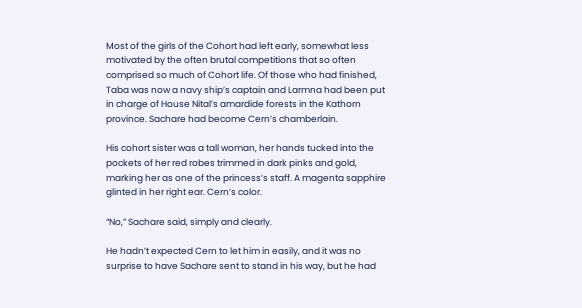Most of the girls of the Cohort had left early, somewhat less motivated by the often brutal competitions that so often comprised so much of Cohort life. Of those who had finished, Taba was now a navy ship’s captain and Larmna had been put in charge of House Nital’s amardide forests in the Kathorn province. Sachare had become Cern’s chamberlain.

His cohort sister was a tall woman, her hands tucked into the pockets of her red robes trimmed in dark pinks and gold, marking her as one of the princess’s staff. A magenta sapphire glinted in her right ear. Cern’s color.

“No,” Sachare said, simply and clearly.

He hadn’t expected Cern to let him in easily, and it was no surprise to have Sachare sent to stand in his way, but he had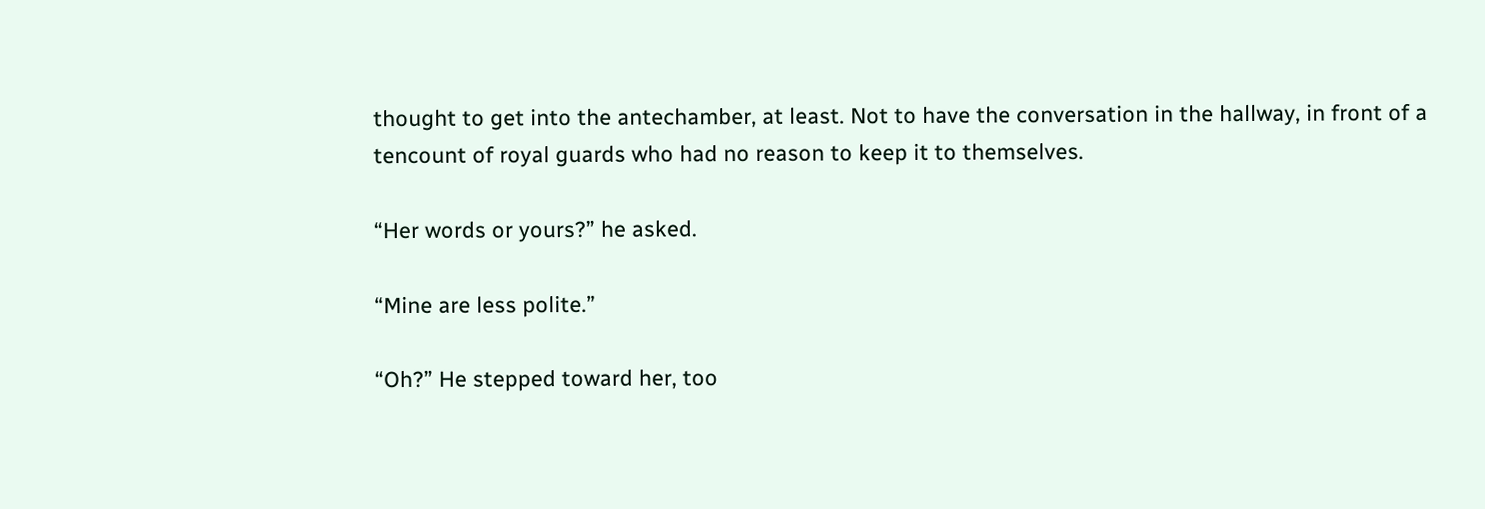thought to get into the antechamber, at least. Not to have the conversation in the hallway, in front of a tencount of royal guards who had no reason to keep it to themselves.

“Her words or yours?” he asked.

“Mine are less polite.”

“Oh?” He stepped toward her, too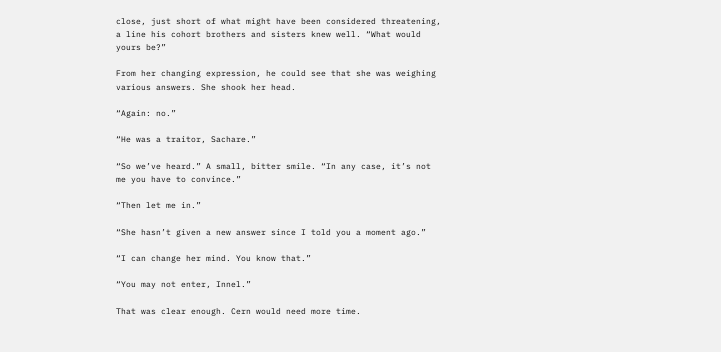close, just short of what might have been considered threatening, a line his cohort brothers and sisters knew well. “What would yours be?”

From her changing expression, he could see that she was weighing various answers. She shook her head.

“Again: no.”

“He was a traitor, Sachare.”

“So we’ve heard.” A small, bitter smile. “In any case, it’s not me you have to convince.”

“Then let me in.”

“She hasn’t given a new answer since I told you a moment ago.”

“I can change her mind. You know that.”

“You may not enter, Innel.”

That was clear enough. Cern would need more time.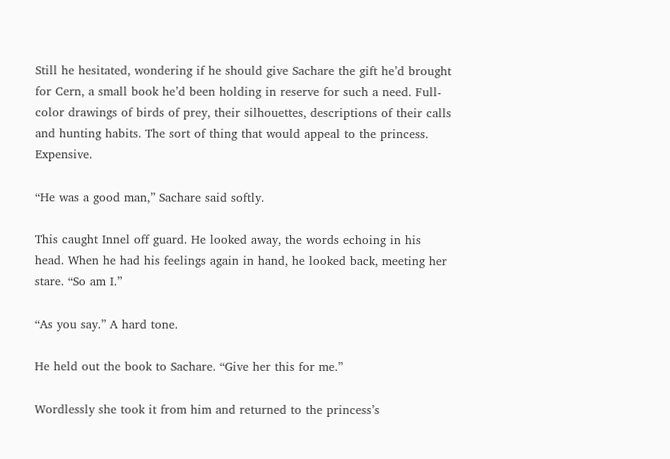Still he hesitated, wondering if he should give Sachare the gift he’d brought for Cern, a small book he’d been holding in reserve for such a need. Full-color drawings of birds of prey, their silhouettes, descriptions of their calls and hunting habits. The sort of thing that would appeal to the princess. Expensive.

“He was a good man,” Sachare said softly.

This caught Innel off guard. He looked away, the words echoing in his head. When he had his feelings again in hand, he looked back, meeting her stare. “So am I.”

“As you say.” A hard tone.

He held out the book to Sachare. “Give her this for me.”

Wordlessly she took it from him and returned to the princess’s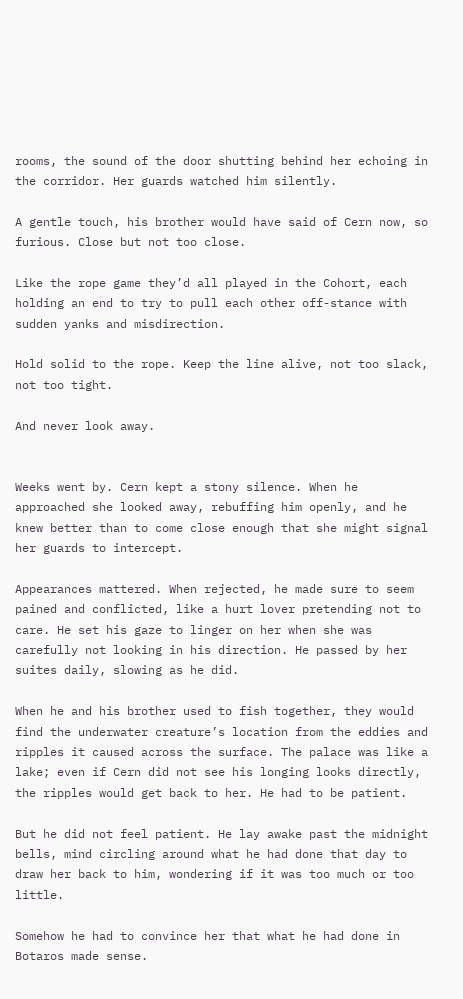rooms, the sound of the door shutting behind her echoing in the corridor. Her guards watched him silently.

A gentle touch, his brother would have said of Cern now, so furious. Close but not too close.

Like the rope game they’d all played in the Cohort, each holding an end to try to pull each other off-stance with sudden yanks and misdirection.

Hold solid to the rope. Keep the line alive, not too slack, not too tight.

And never look away.


Weeks went by. Cern kept a stony silence. When he approached she looked away, rebuffing him openly, and he knew better than to come close enough that she might signal her guards to intercept.

Appearances mattered. When rejected, he made sure to seem pained and conflicted, like a hurt lover pretending not to care. He set his gaze to linger on her when she was carefully not looking in his direction. He passed by her suites daily, slowing as he did.

When he and his brother used to fish together, they would find the underwater creature’s location from the eddies and ripples it caused across the surface. The palace was like a lake; even if Cern did not see his longing looks directly, the ripples would get back to her. He had to be patient.

But he did not feel patient. He lay awake past the midnight bells, mind circling around what he had done that day to draw her back to him, wondering if it was too much or too little.

Somehow he had to convince her that what he had done in Botaros made sense.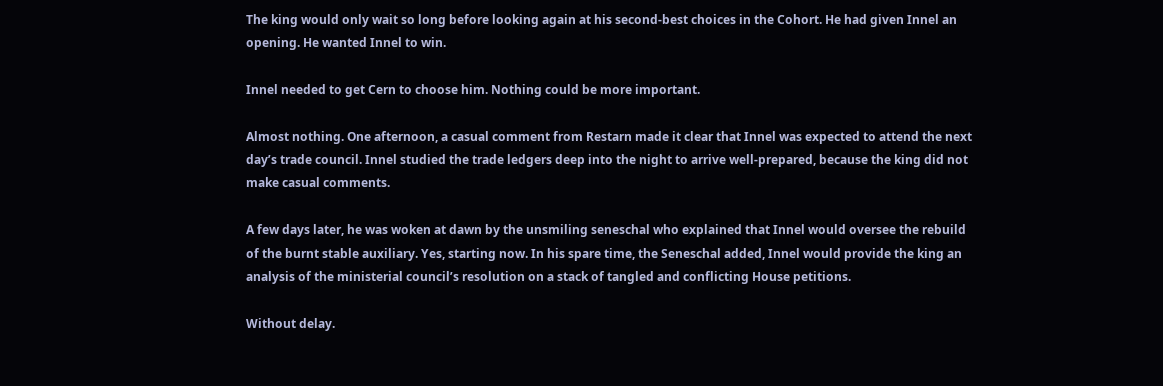The king would only wait so long before looking again at his second-best choices in the Cohort. He had given Innel an opening. He wanted Innel to win.

Innel needed to get Cern to choose him. Nothing could be more important.

Almost nothing. One afternoon, a casual comment from Restarn made it clear that Innel was expected to attend the next day’s trade council. Innel studied the trade ledgers deep into the night to arrive well-prepared, because the king did not make casual comments.

A few days later, he was woken at dawn by the unsmiling seneschal who explained that Innel would oversee the rebuild of the burnt stable auxiliary. Yes, starting now. In his spare time, the Seneschal added, Innel would provide the king an analysis of the ministerial council’s resolution on a stack of tangled and conflicting House petitions.

Without delay.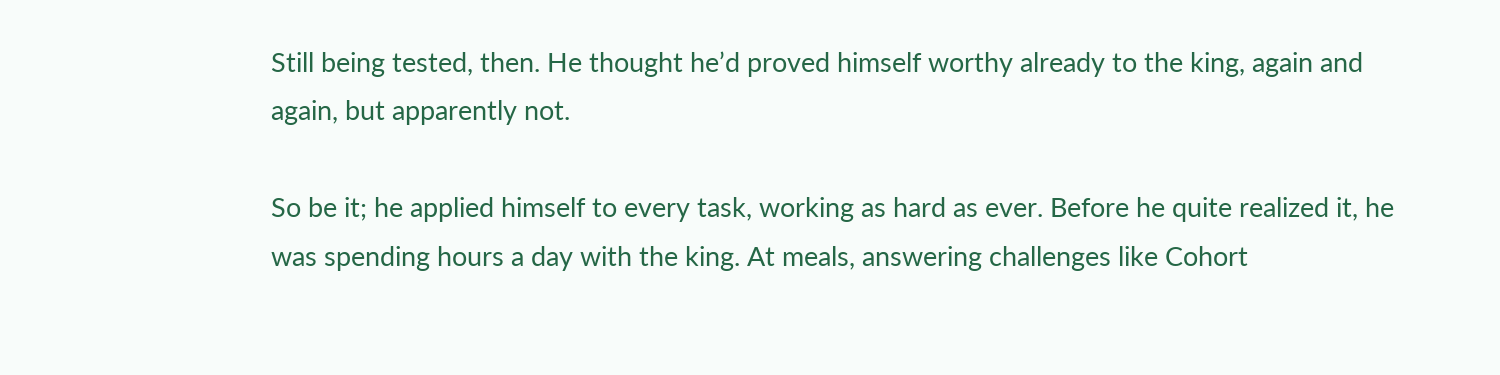Still being tested, then. He thought he’d proved himself worthy already to the king, again and again, but apparently not.

So be it; he applied himself to every task, working as hard as ever. Before he quite realized it, he was spending hours a day with the king. At meals, answering challenges like Cohort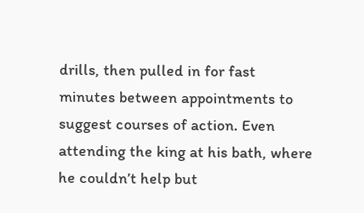drills, then pulled in for fast minutes between appointments to suggest courses of action. Even attending the king at his bath, where he couldn’t help but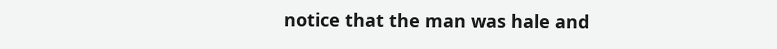notice that the man was hale and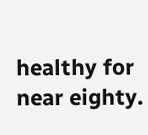healthy for near eighty.